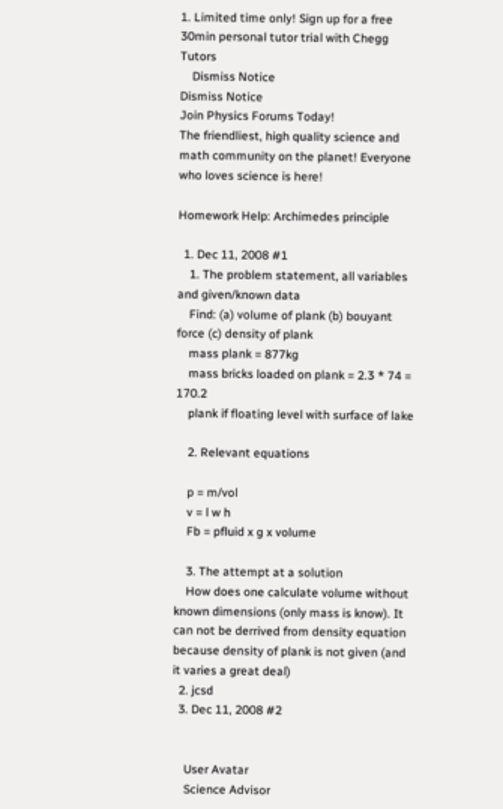1. Limited time only! Sign up for a free 30min personal tutor trial with Chegg Tutors
    Dismiss Notice
Dismiss Notice
Join Physics Forums Today!
The friendliest, high quality science and math community on the planet! Everyone who loves science is here!

Homework Help: Archimedes principle

  1. Dec 11, 2008 #1
    1. The problem statement, all variables and given/known data
    Find: (a) volume of plank (b) bouyant force (c) density of plank
    mass plank = 877kg
    mass bricks loaded on plank = 2.3 * 74 = 170.2
    plank if floating level with surface of lake

    2. Relevant equations

    p = m/vol
    v = l w h
    Fb = pfluid x g x volume

    3. The attempt at a solution
    How does one calculate volume without known dimensions (only mass is know). It can not be derrived from density equation because density of plank is not given (and it varies a great deal)
  2. jcsd
  3. Dec 11, 2008 #2


    User Avatar
    Science Advisor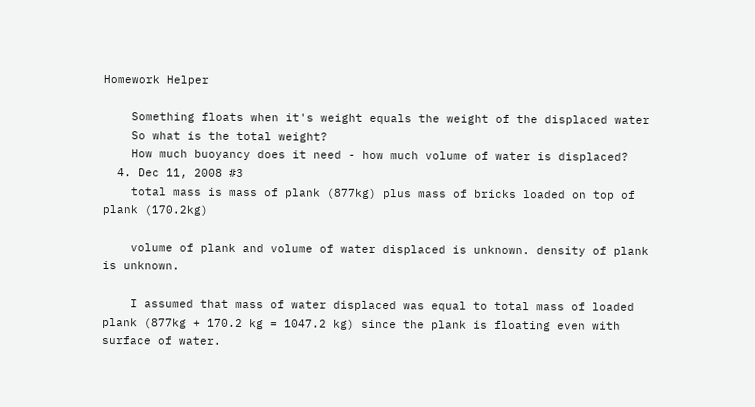Homework Helper

    Something floats when it's weight equals the weight of the displaced water
    So what is the total weight?
    How much buoyancy does it need - how much volume of water is displaced?
  4. Dec 11, 2008 #3
    total mass is mass of plank (877kg) plus mass of bricks loaded on top of plank (170.2kg)

    volume of plank and volume of water displaced is unknown. density of plank is unknown.

    I assumed that mass of water displaced was equal to total mass of loaded plank (877kg + 170.2 kg = 1047.2 kg) since the plank is floating even with surface of water.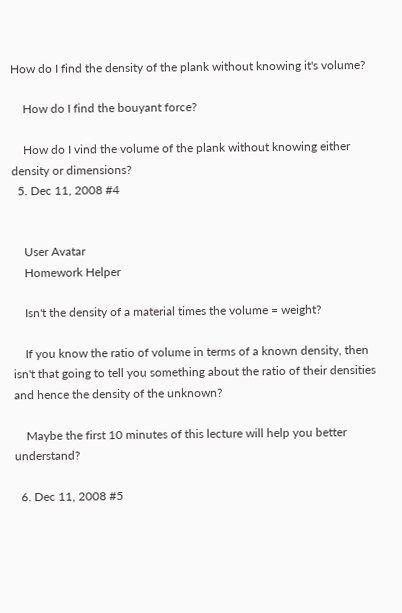How do I find the density of the plank without knowing it's volume?

    How do I find the bouyant force?

    How do I vind the volume of the plank without knowing either density or dimensions?
  5. Dec 11, 2008 #4


    User Avatar
    Homework Helper

    Isn't the density of a material times the volume = weight?

    If you know the ratio of volume in terms of a known density, then isn't that going to tell you something about the ratio of their densities and hence the density of the unknown?

    Maybe the first 10 minutes of this lecture will help you better understand?

  6. Dec 11, 2008 #5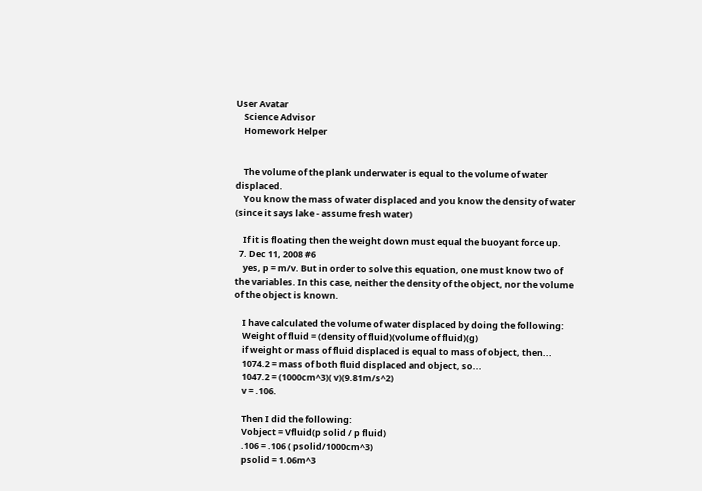User Avatar
    Science Advisor
    Homework Helper


    The volume of the plank underwater is equal to the volume of water displaced.
    You know the mass of water displaced and you know the density of water (since it says lake - assume fresh water)

    If it is floating then the weight down must equal the buoyant force up.
  7. Dec 11, 2008 #6
    yes, p = m/v. But in order to solve this equation, one must know two of the variables. In this case, neither the density of the object, nor the volume of the object is known.

    I have calculated the volume of water displaced by doing the following:
    Weight of fluid = (density of fluid)(volume of fluid)(g)
    if weight or mass of fluid displaced is equal to mass of object, then...
    1074.2 = mass of both fluid displaced and object, so...
    1047.2 = (1000cm^3)( v)(9.81m/s^2)
    v = .106.

    Then I did the following:
    Vobject = Vfluid(p solid / p fluid)
    .106 = .106 ( psolid/1000cm^3)
    psolid = 1.06m^3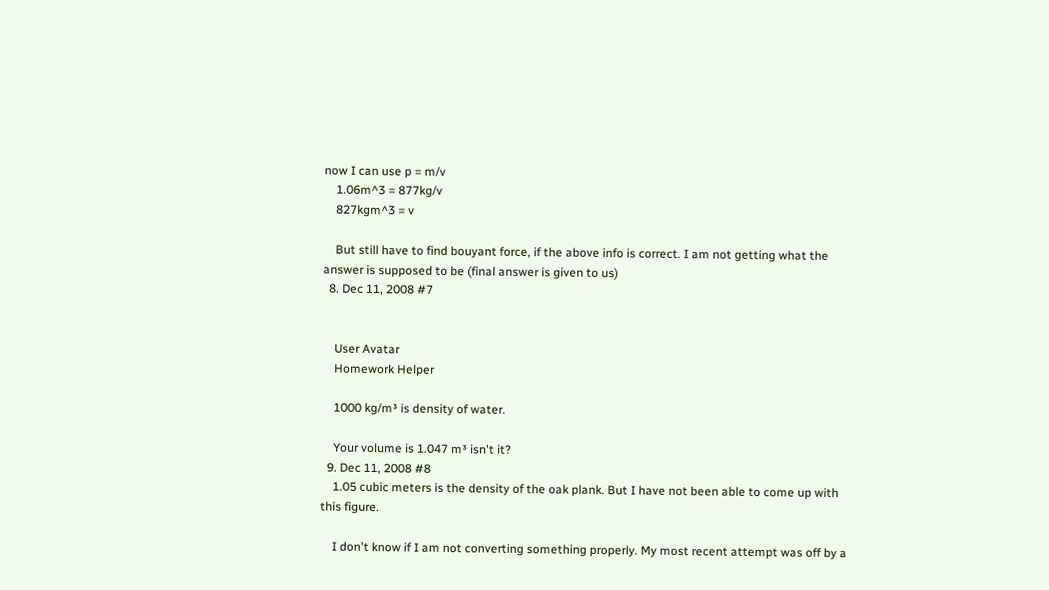now I can use p = m/v
    1.06m^3 = 877kg/v
    827kgm^3 = v

    But still have to find bouyant force, if the above info is correct. I am not getting what the answer is supposed to be (final answer is given to us)
  8. Dec 11, 2008 #7


    User Avatar
    Homework Helper

    1000 kg/m³ is density of water.

    Your volume is 1.047 m³ isn't it?
  9. Dec 11, 2008 #8
    1.05 cubic meters is the density of the oak plank. But I have not been able to come up with this figure.

    I don't know if I am not converting something properly. My most recent attempt was off by a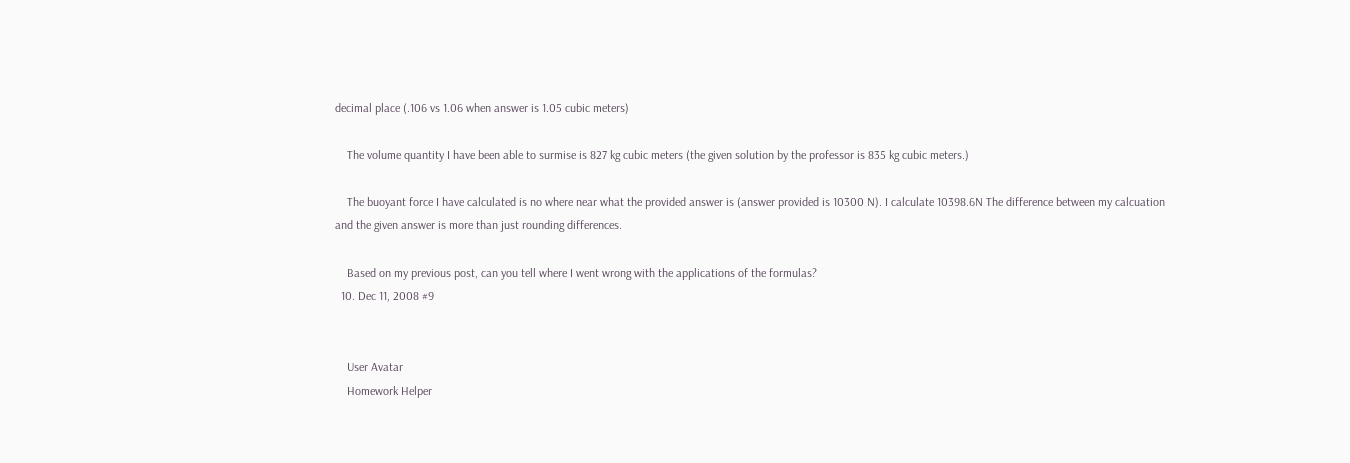decimal place (.106 vs 1.06 when answer is 1.05 cubic meters)

    The volume quantity I have been able to surmise is 827 kg cubic meters (the given solution by the professor is 835 kg cubic meters.)

    The buoyant force I have calculated is no where near what the provided answer is (answer provided is 10300 N). I calculate 10398.6N The difference between my calcuation and the given answer is more than just rounding differences.

    Based on my previous post, can you tell where I went wrong with the applications of the formulas?
  10. Dec 11, 2008 #9


    User Avatar
    Homework Helper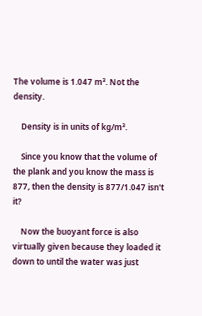The volume is 1.047 m³. Not the density.

    Density is in units of kg/m³.

    Since you know that the volume of the plank and you know the mass is 877, then the density is 877/1.047 isn't it?

    Now the buoyant force is also virtually given because they loaded it down to until the water was just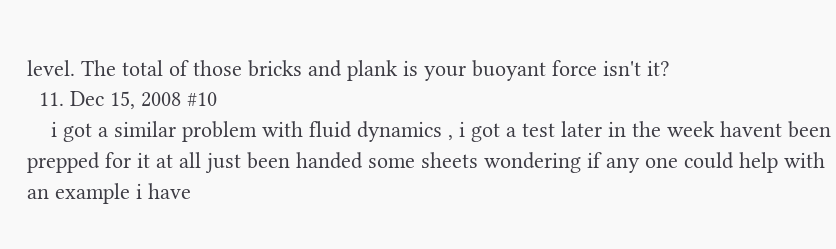level. The total of those bricks and plank is your buoyant force isn't it?
  11. Dec 15, 2008 #10
    i got a similar problem with fluid dynamics , i got a test later in the week havent been prepped for it at all just been handed some sheets wondering if any one could help with an example i have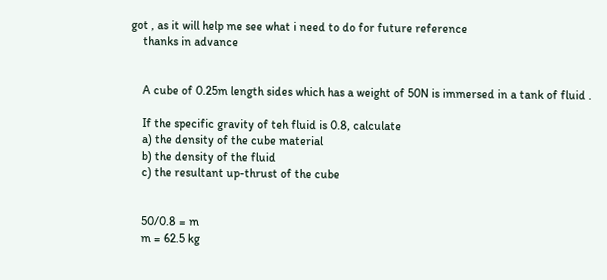got , as it will help me see what i need to do for future reference
    thanks in advance


    A cube of 0.25m length sides which has a weight of 50N is immersed in a tank of fluid .

    If the specific gravity of teh fluid is 0.8, calculate
    a) the density of the cube material
    b) the density of the fluid
    c) the resultant up-thrust of the cube


    50/0.8 = m
    m = 62.5 kg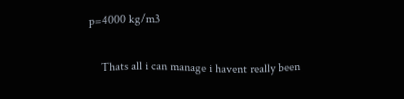p=4000 kg/m3

    Thats all i can manage i havent really been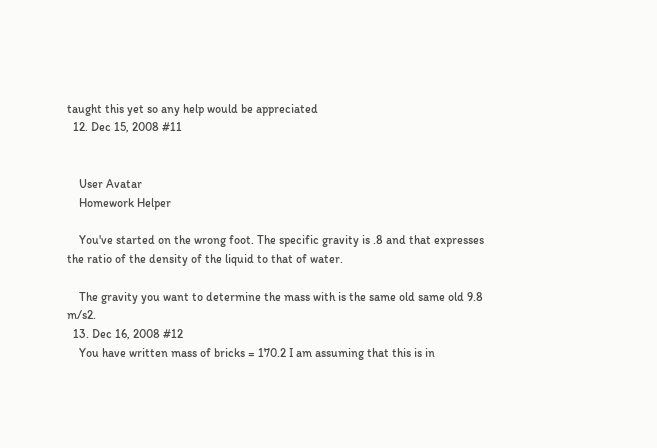taught this yet so any help would be appreciated
  12. Dec 15, 2008 #11


    User Avatar
    Homework Helper

    You've started on the wrong foot. The specific gravity is .8 and that expresses the ratio of the density of the liquid to that of water.

    The gravity you want to determine the mass with is the same old same old 9.8 m/s2.
  13. Dec 16, 2008 #12
    You have written mass of bricks = 170.2 I am assuming that this is in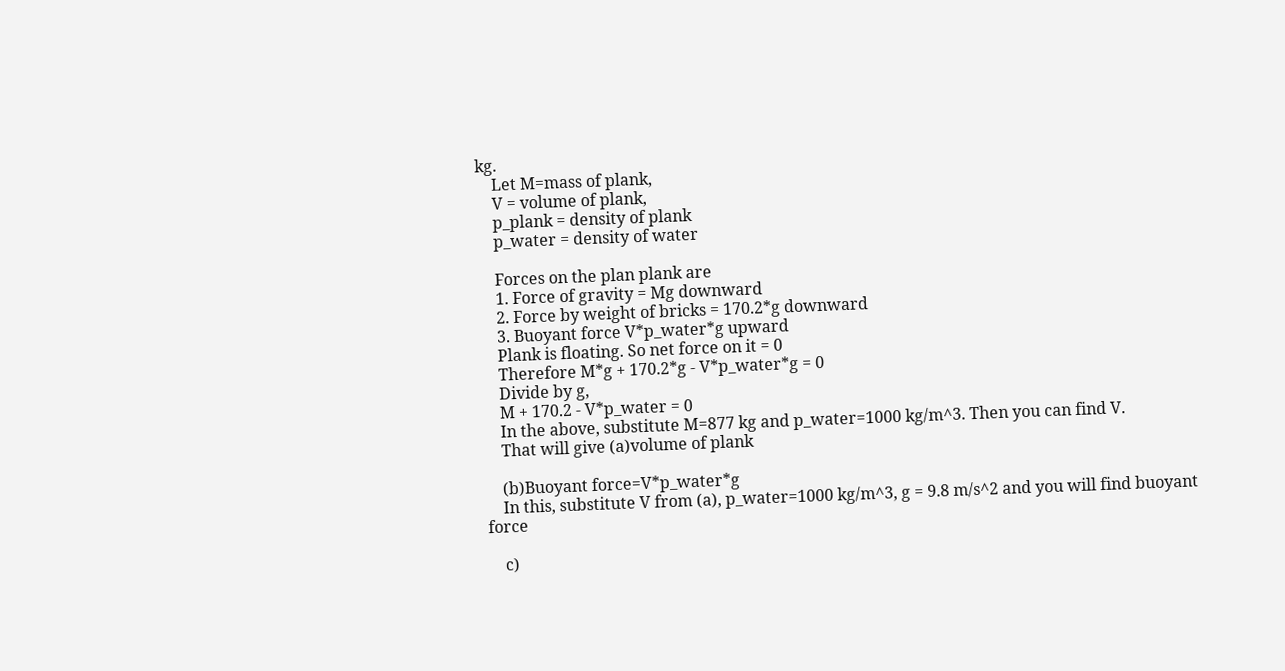kg.
    Let M=mass of plank,
    V = volume of plank,
    p_plank = density of plank
    p_water = density of water

    Forces on the plan plank are
    1. Force of gravity = Mg downward
    2. Force by weight of bricks = 170.2*g downward
    3. Buoyant force V*p_water*g upward
    Plank is floating. So net force on it = 0
    Therefore M*g + 170.2*g - V*p_water*g = 0
    Divide by g,
    M + 170.2 - V*p_water = 0
    In the above, substitute M=877 kg and p_water=1000 kg/m^3. Then you can find V.
    That will give (a)volume of plank

    (b)Buoyant force=V*p_water*g
    In this, substitute V from (a), p_water=1000 kg/m^3, g = 9.8 m/s^2 and you will find buoyant force

    c)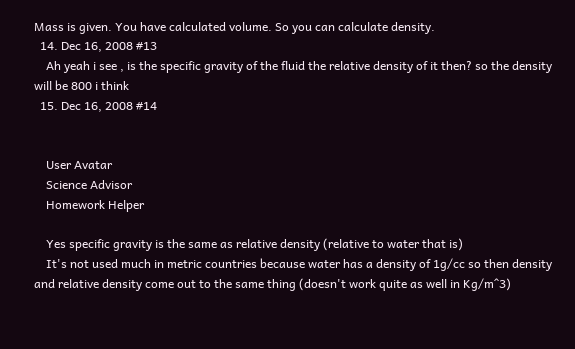Mass is given. You have calculated volume. So you can calculate density.
  14. Dec 16, 2008 #13
    Ah yeah i see , is the specific gravity of the fluid the relative density of it then? so the density will be 800 i think
  15. Dec 16, 2008 #14


    User Avatar
    Science Advisor
    Homework Helper

    Yes specific gravity is the same as relative density (relative to water that is)
    It's not used much in metric countries because water has a density of 1g/cc so then density and relative density come out to the same thing (doesn't work quite as well in Kg/m^3)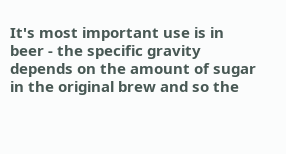It's most important use is in beer - the specific gravity depends on the amount of sugar in the original brew and so the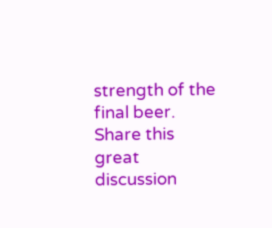strength of the final beer.
Share this great discussion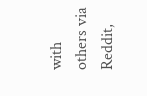with others via Reddit,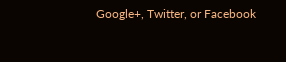Google+, Twitter, or Facebook